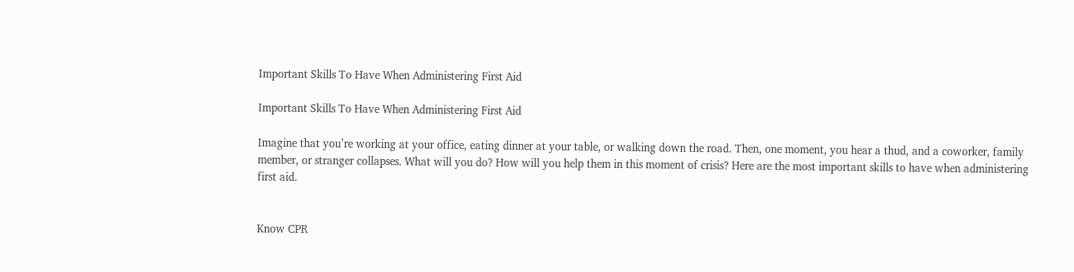Important Skills To Have When Administering First Aid

Important Skills To Have When Administering First Aid

Imagine that you’re working at your office, eating dinner at your table, or walking down the road. Then, one moment, you hear a thud, and a coworker, family member, or stranger collapses. What will you do? How will you help them in this moment of crisis? Here are the most important skills to have when administering first aid.


Know CPR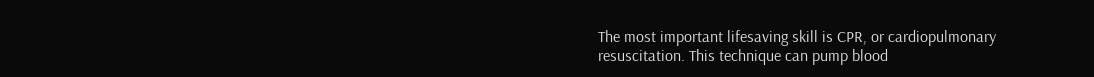The most important lifesaving skill is CPR, or cardiopulmonary resuscitation. This technique can pump blood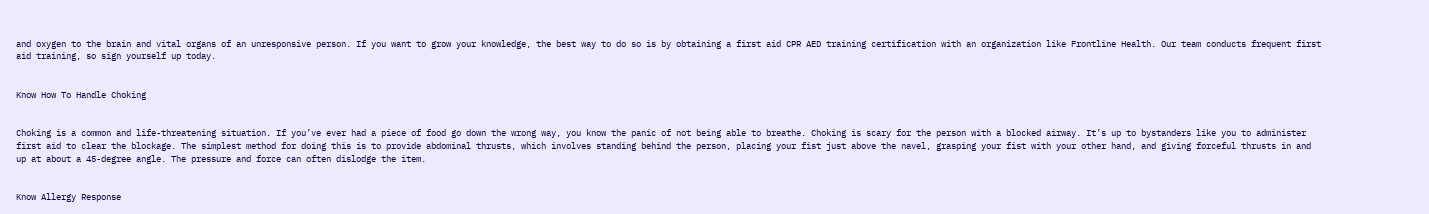and oxygen to the brain and vital organs of an unresponsive person. If you want to grow your knowledge, the best way to do so is by obtaining a first aid CPR AED training certification with an organization like Frontline Health. Our team conducts frequent first aid training, so sign yourself up today.


Know How To Handle Choking


Choking is a common and life-threatening situation. If you’ve ever had a piece of food go down the wrong way, you know the panic of not being able to breathe. Choking is scary for the person with a blocked airway. It’s up to bystanders like you to administer first aid to clear the blockage. The simplest method for doing this is to provide abdominal thrusts, which involves standing behind the person, placing your fist just above the navel, grasping your fist with your other hand, and giving forceful thrusts in and up at about a 45-degree angle. The pressure and force can often dislodge the item.


Know Allergy Response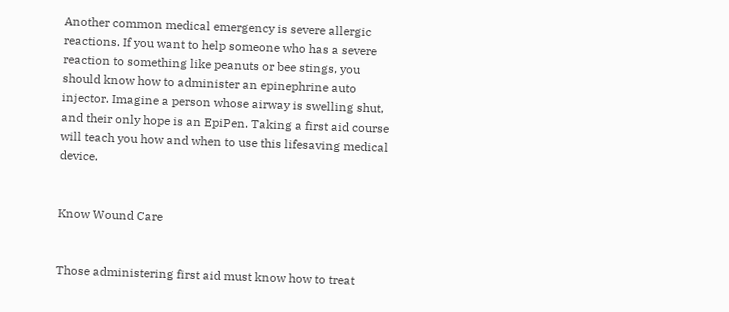Another common medical emergency is severe allergic reactions. If you want to help someone who has a severe reaction to something like peanuts or bee stings, you should know how to administer an epinephrine auto injector. Imagine a person whose airway is swelling shut, and their only hope is an EpiPen. Taking a first aid course will teach you how and when to use this lifesaving medical device.


Know Wound Care


Those administering first aid must know how to treat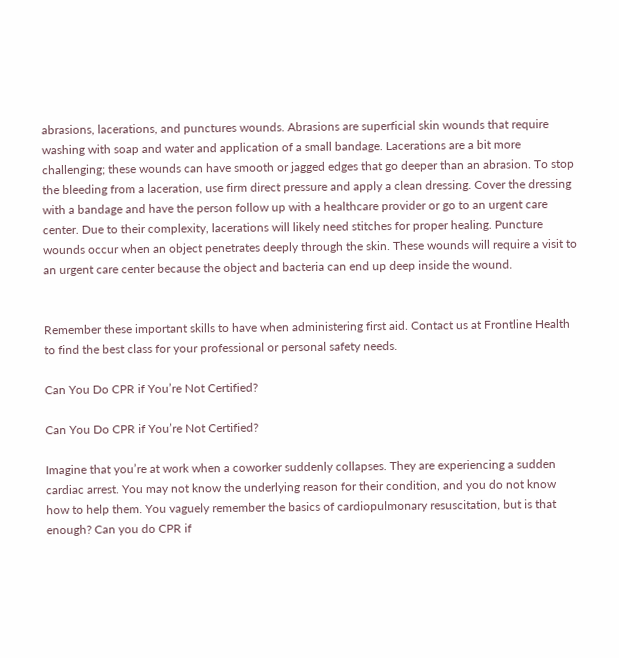abrasions, lacerations, and punctures wounds. Abrasions are superficial skin wounds that require washing with soap and water and application of a small bandage. Lacerations are a bit more challenging; these wounds can have smooth or jagged edges that go deeper than an abrasion. To stop the bleeding from a laceration, use firm direct pressure and apply a clean dressing. Cover the dressing with a bandage and have the person follow up with a healthcare provider or go to an urgent care center. Due to their complexity, lacerations will likely need stitches for proper healing. Puncture wounds occur when an object penetrates deeply through the skin. These wounds will require a visit to an urgent care center because the object and bacteria can end up deep inside the wound.


Remember these important skills to have when administering first aid. Contact us at Frontline Health to find the best class for your professional or personal safety needs.

Can You Do CPR if You’re Not Certified?

Can You Do CPR if You’re Not Certified?

Imagine that you’re at work when a coworker suddenly collapses. They are experiencing a sudden cardiac arrest. You may not know the underlying reason for their condition, and you do not know how to help them. You vaguely remember the basics of cardiopulmonary resuscitation, but is that enough? Can you do CPR if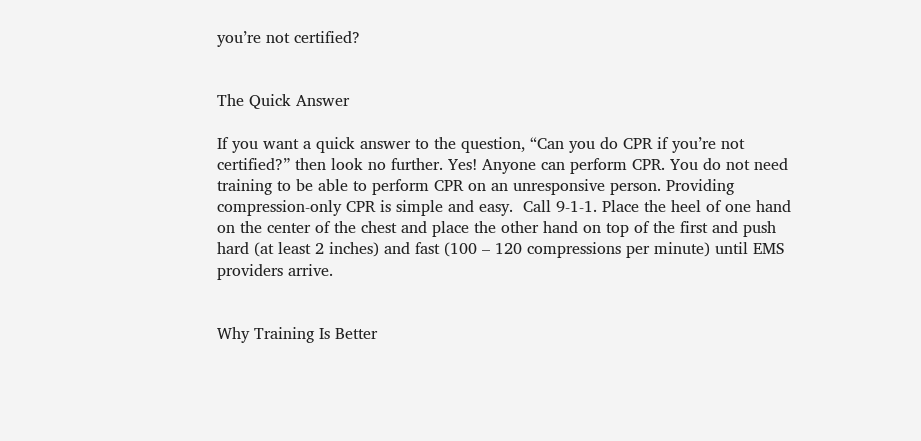you’re not certified?


The Quick Answer

If you want a quick answer to the question, “Can you do CPR if you’re not certified?” then look no further. Yes! Anyone can perform CPR. You do not need training to be able to perform CPR on an unresponsive person. Providing compression-only CPR is simple and easy.  Call 9-1-1. Place the heel of one hand on the center of the chest and place the other hand on top of the first and push hard (at least 2 inches) and fast (100 – 120 compressions per minute) until EMS providers arrive.


Why Training Is Better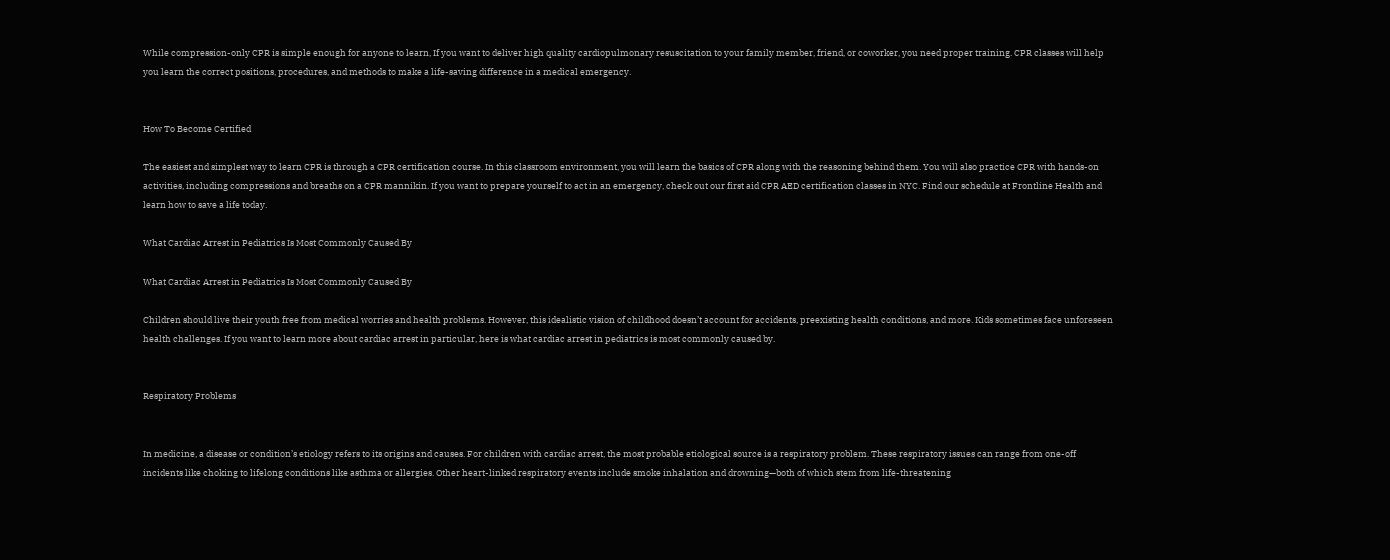While compression-only CPR is simple enough for anyone to learn, If you want to deliver high quality cardiopulmonary resuscitation to your family member, friend, or coworker, you need proper training. CPR classes will help you learn the correct positions, procedures, and methods to make a life-saving difference in a medical emergency.


How To Become Certified

The easiest and simplest way to learn CPR is through a CPR certification course. In this classroom environment, you will learn the basics of CPR along with the reasoning behind them. You will also practice CPR with hands-on activities, including compressions and breaths on a CPR mannikin. If you want to prepare yourself to act in an emergency, check out our first aid CPR AED certification classes in NYC. Find our schedule at Frontline Health and learn how to save a life today.

What Cardiac Arrest in Pediatrics Is Most Commonly Caused By

What Cardiac Arrest in Pediatrics Is Most Commonly Caused By

Children should live their youth free from medical worries and health problems. However, this idealistic vision of childhood doesn’t account for accidents, preexisting health conditions, and more. Kids sometimes face unforeseen health challenges. If you want to learn more about cardiac arrest in particular, here is what cardiac arrest in pediatrics is most commonly caused by.


Respiratory Problems


In medicine, a disease or condition’s etiology refers to its origins and causes. For children with cardiac arrest, the most probable etiological source is a respiratory problem. These respiratory issues can range from one-off incidents like choking to lifelong conditions like asthma or allergies. Other heart-linked respiratory events include smoke inhalation and drowning—both of which stem from life-threatening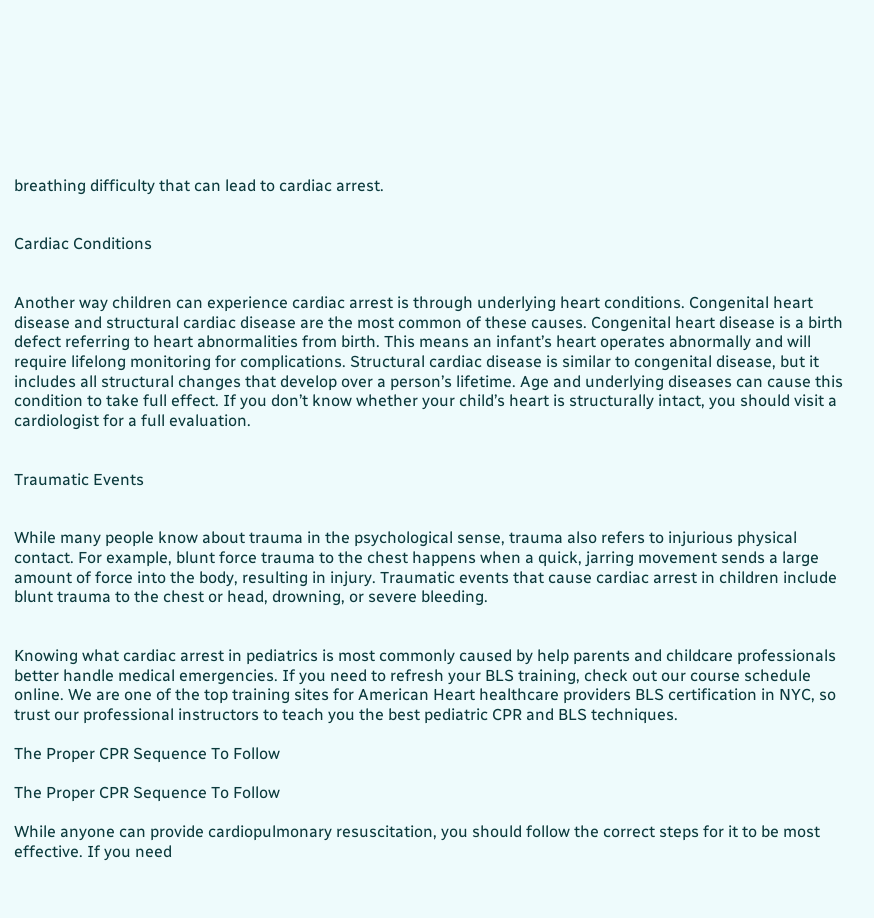breathing difficulty that can lead to cardiac arrest.


Cardiac Conditions


Another way children can experience cardiac arrest is through underlying heart conditions. Congenital heart disease and structural cardiac disease are the most common of these causes. Congenital heart disease is a birth defect referring to heart abnormalities from birth. This means an infant’s heart operates abnormally and will require lifelong monitoring for complications. Structural cardiac disease is similar to congenital disease, but it includes all structural changes that develop over a person’s lifetime. Age and underlying diseases can cause this condition to take full effect. If you don’t know whether your child’s heart is structurally intact, you should visit a cardiologist for a full evaluation.


Traumatic Events


While many people know about trauma in the psychological sense, trauma also refers to injurious physical contact. For example, blunt force trauma to the chest happens when a quick, jarring movement sends a large amount of force into the body, resulting in injury. Traumatic events that cause cardiac arrest in children include blunt trauma to the chest or head, drowning, or severe bleeding.


Knowing what cardiac arrest in pediatrics is most commonly caused by help parents and childcare professionals better handle medical emergencies. If you need to refresh your BLS training, check out our course schedule online. We are one of the top training sites for American Heart healthcare providers BLS certification in NYC, so trust our professional instructors to teach you the best pediatric CPR and BLS techniques.

The Proper CPR Sequence To Follow

The Proper CPR Sequence To Follow

While anyone can provide cardiopulmonary resuscitation, you should follow the correct steps for it to be most effective. If you need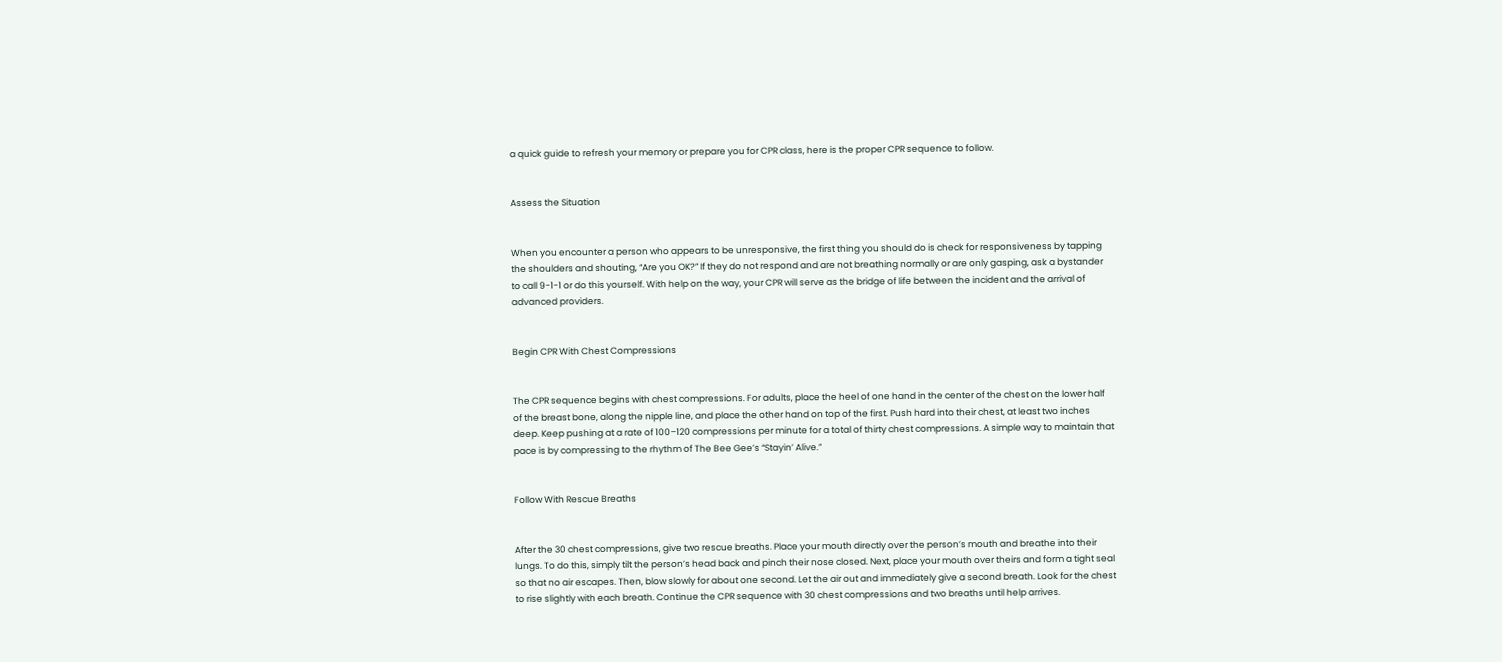a quick guide to refresh your memory or prepare you for CPR class, here is the proper CPR sequence to follow.


Assess the Situation


When you encounter a person who appears to be unresponsive, the first thing you should do is check for responsiveness by tapping the shoulders and shouting, “Are you OK?” If they do not respond and are not breathing normally or are only gasping, ask a bystander to call 9-1-1 or do this yourself. With help on the way, your CPR will serve as the bridge of life between the incident and the arrival of advanced providers.


Begin CPR With Chest Compressions


The CPR sequence begins with chest compressions. For adults, place the heel of one hand in the center of the chest on the lower half of the breast bone, along the nipple line, and place the other hand on top of the first. Push hard into their chest, at least two inches deep. Keep pushing at a rate of 100–120 compressions per minute for a total of thirty chest compressions. A simple way to maintain that pace is by compressing to the rhythm of The Bee Gee’s “Stayin’ Alive.”


Follow With Rescue Breaths


After the 30 chest compressions, give two rescue breaths. Place your mouth directly over the person’s mouth and breathe into their lungs. To do this, simply tilt the person’s head back and pinch their nose closed. Next, place your mouth over theirs and form a tight seal so that no air escapes. Then, blow slowly for about one second. Let the air out and immediately give a second breath. Look for the chest to rise slightly with each breath. Continue the CPR sequence with 30 chest compressions and two breaths until help arrives.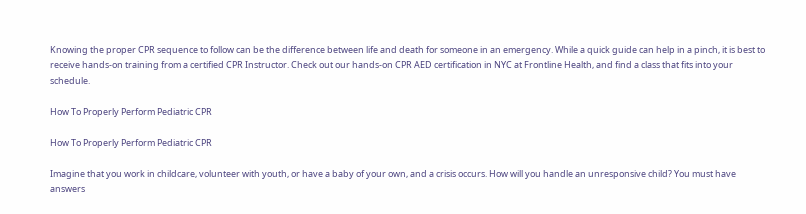Knowing the proper CPR sequence to follow can be the difference between life and death for someone in an emergency. While a quick guide can help in a pinch, it is best to receive hands-on training from a certified CPR Instructor. Check out our hands-on CPR AED certification in NYC at Frontline Health, and find a class that fits into your schedule.

How To Properly Perform Pediatric CPR

How To Properly Perform Pediatric CPR

Imagine that you work in childcare, volunteer with youth, or have a baby of your own, and a crisis occurs. How will you handle an unresponsive child? You must have answers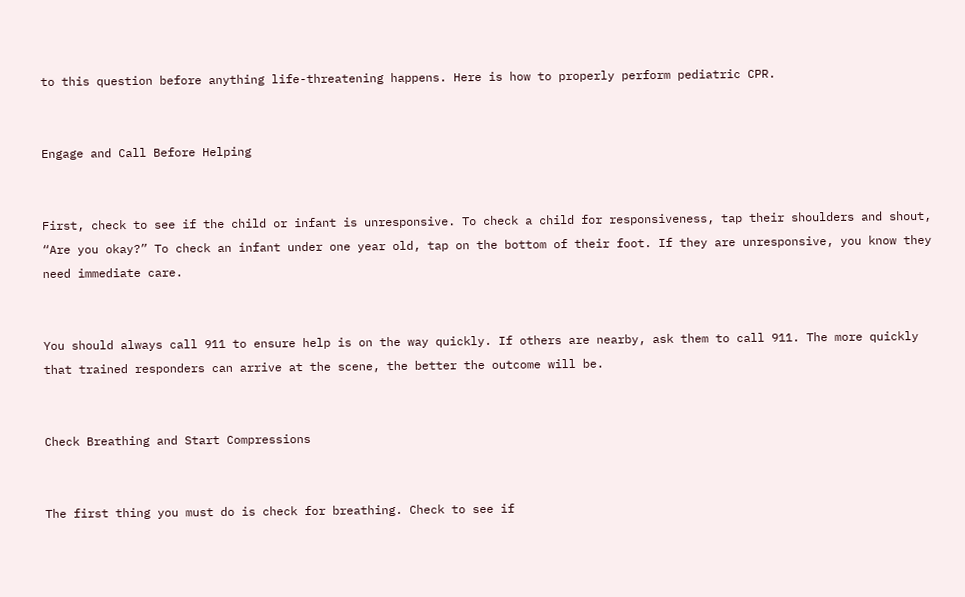to this question before anything life-threatening happens. Here is how to properly perform pediatric CPR.


Engage and Call Before Helping


First, check to see if the child or infant is unresponsive. To check a child for responsiveness, tap their shoulders and shout, “Are you okay?” To check an infant under one year old, tap on the bottom of their foot. If they are unresponsive, you know they need immediate care.


You should always call 911 to ensure help is on the way quickly. If others are nearby, ask them to call 911. The more quickly that trained responders can arrive at the scene, the better the outcome will be.


Check Breathing and Start Compressions


The first thing you must do is check for breathing. Check to see if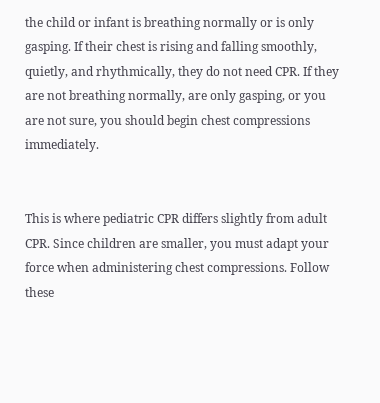the child or infant is breathing normally or is only gasping. If their chest is rising and falling smoothly, quietly, and rhythmically, they do not need CPR. If they are not breathing normally, are only gasping, or you are not sure, you should begin chest compressions immediately.


This is where pediatric CPR differs slightly from adult CPR. Since children are smaller, you must adapt your force when administering chest compressions. Follow these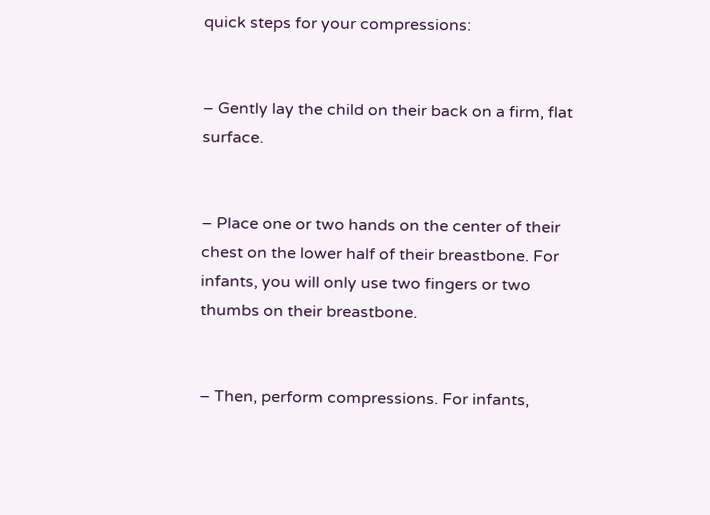quick steps for your compressions:


– Gently lay the child on their back on a firm, flat surface.


– Place one or two hands on the center of their chest on the lower half of their breastbone. For infants, you will only use two fingers or two thumbs on their breastbone.


– Then, perform compressions. For infants,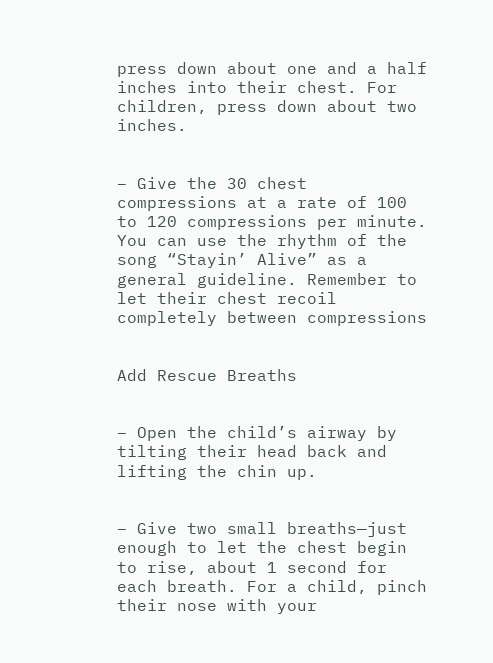press down about one and a half inches into their chest. For children, press down about two inches.


– Give the 30 chest compressions at a rate of 100 to 120 compressions per minute. You can use the rhythm of the song “Stayin’ Alive” as a general guideline. Remember to let their chest recoil completely between compressions


Add Rescue Breaths


– Open the child’s airway by tilting their head back and lifting the chin up.


– Give two small breaths—just enough to let the chest begin to rise, about 1 second for each breath. For a child, pinch their nose with your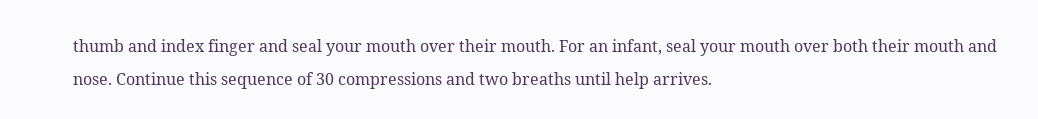thumb and index finger and seal your mouth over their mouth. For an infant, seal your mouth over both their mouth and nose. Continue this sequence of 30 compressions and two breaths until help arrives.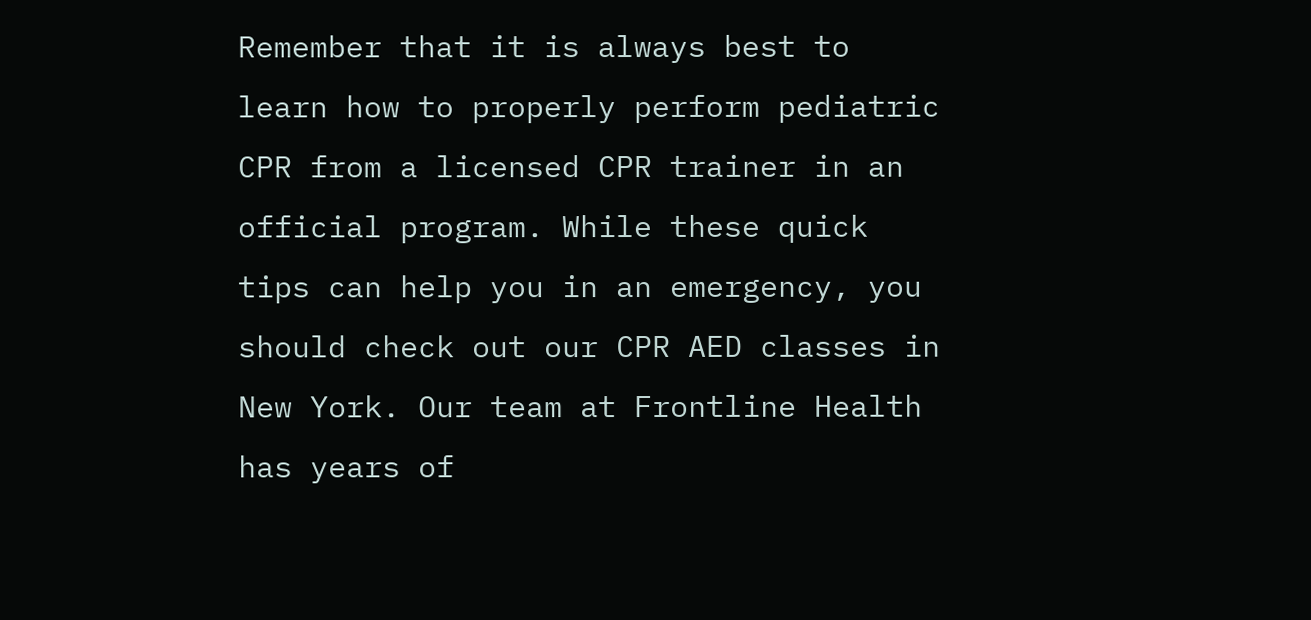Remember that it is always best to learn how to properly perform pediatric CPR from a licensed CPR trainer in an official program. While these quick tips can help you in an emergency, you should check out our CPR AED classes in New York. Our team at Frontline Health has years of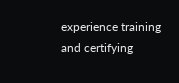experience training and certifying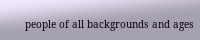people of all backgrounds and ages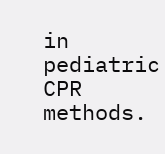in pediatric CPR methods.